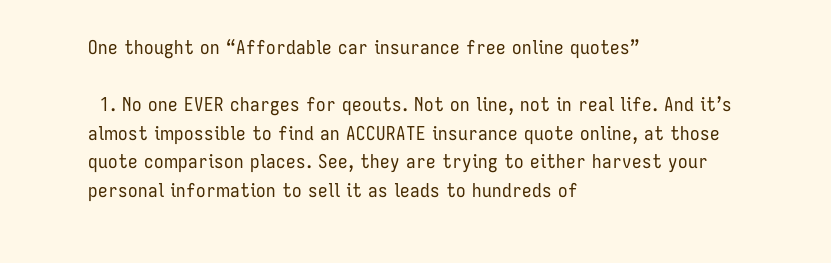One thought on “Affordable car insurance free online quotes”

  1. No one EVER charges for qeouts. Not on line, not in real life. And it’s almost impossible to find an ACCURATE insurance quote online, at those quote comparison places. See, they are trying to either harvest your personal information to sell it as leads to hundreds of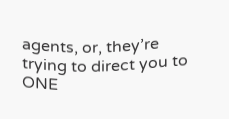agents, or, they’re trying to direct you to ONE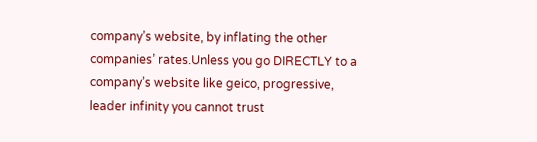company’s website, by inflating the other companies’ rates.Unless you go DIRECTLY to a company’s website like geico, progressive, leader infinity you cannot trust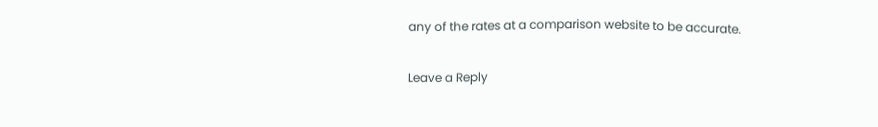any of the rates at a comparison website to be accurate.

Leave a Reply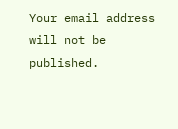Your email address will not be published.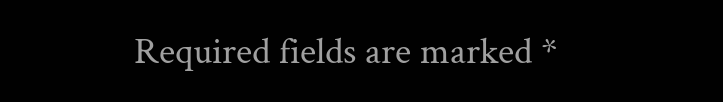Required fields are marked *